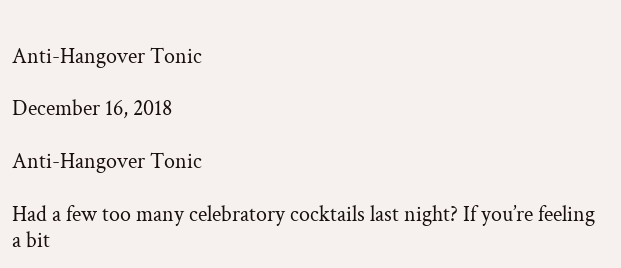Anti-Hangover Tonic

December 16, 2018

Anti-Hangover Tonic

Had a few too many celebratory cocktails last night? If you’re feeling a bit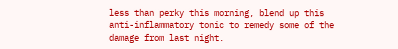less than perky this morning, blend up this anti-inflammatory tonic to remedy some of the damage from last night.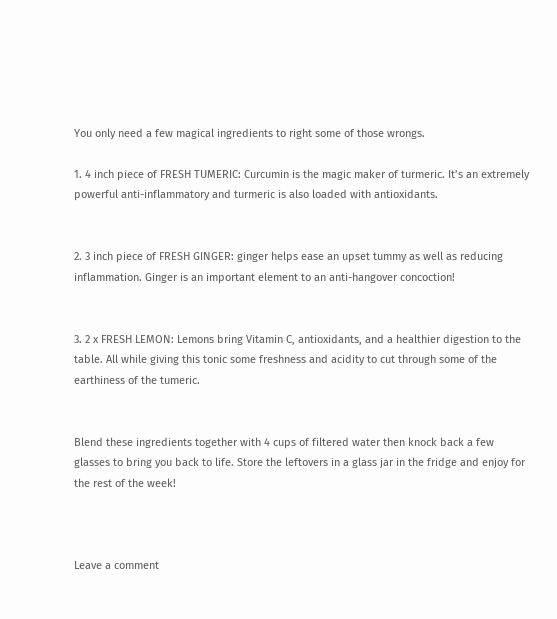You only need a few magical ingredients to right some of those wrongs.

1. 4 inch piece of FRESH TUMERIC: Curcumin is the magic maker of turmeric. It’s an extremely powerful anti-inflammatory and turmeric is also loaded with antioxidants.


2. 3 inch piece of FRESH GINGER: ginger helps ease an upset tummy as well as reducing inflammation. Ginger is an important element to an anti-hangover concoction!


3. 2 x FRESH LEMON: Lemons bring Vitamin C, antioxidants, and a healthier digestion to the table. All while giving this tonic some freshness and acidity to cut through some of the earthiness of the tumeric.


Blend these ingredients together with 4 cups of filtered water then knock back a few glasses to bring you back to life. Store the leftovers in a glass jar in the fridge and enjoy for the rest of the week!



Leave a comment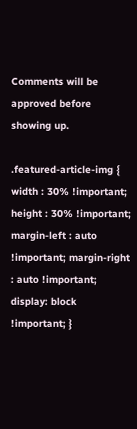Comments will be approved before showing up.

.featured-article-img { width : 30% !important; height : 30% !important; margin-left : auto !important; margin-right : auto !important; display: block !important; }